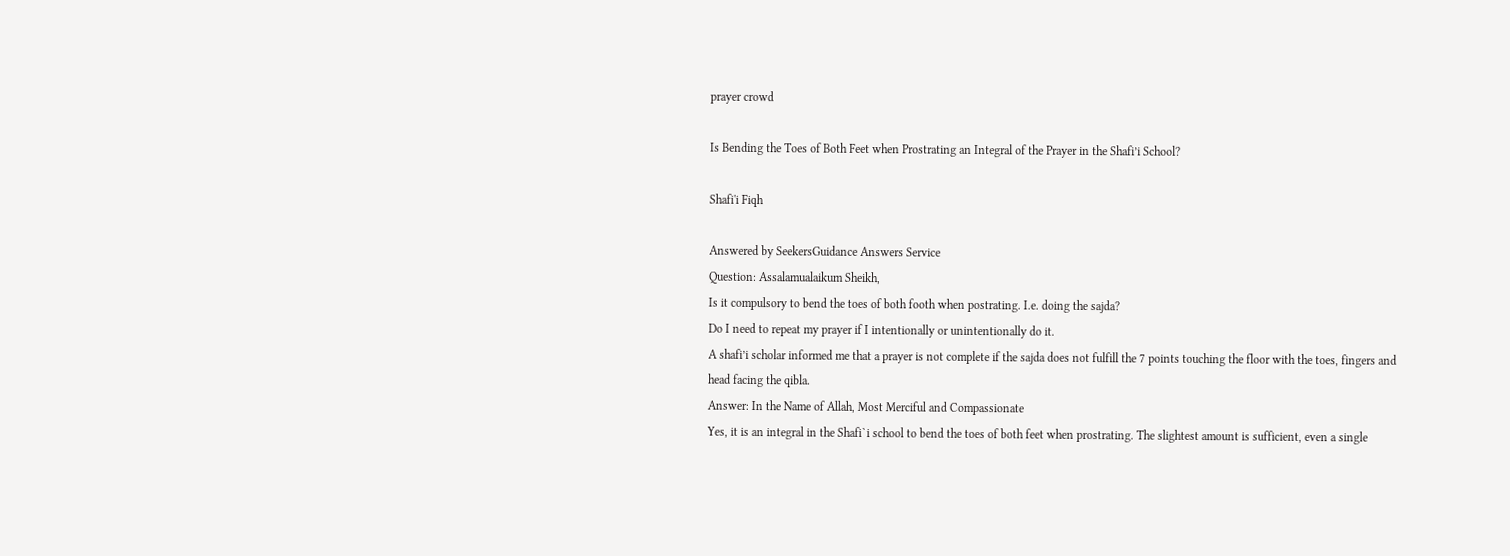prayer crowd

Is Bending the Toes of Both Feet when Prostrating an Integral of the Prayer in the Shafi’i School?

Shafi'i Fiqh

Answered by SeekersGuidance Answers Service
Question: Assalamualaikum Sheikh,
Is it compulsory to bend the toes of both footh when postrating. I.e. doing the sajda?
Do I need to repeat my prayer if I intentionally or unintentionally do it.
A shafi’i scholar informed me that a prayer is not complete if the sajda does not fulfill the 7 points touching the floor with the toes, fingers and head facing the qibla.
Answer: In the Name of Allah, Most Merciful and Compassionate
Yes, it is an integral in the Shafi`i school to bend the toes of both feet when prostrating. The slightest amount is sufficient, even a single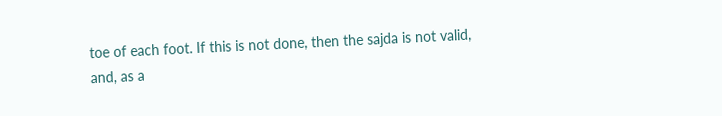toe of each foot. If this is not done, then the sajda is not valid, and, as a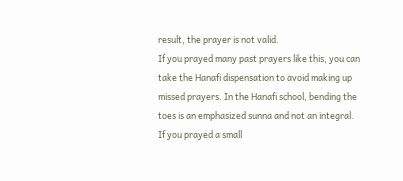result, the prayer is not valid.
If you prayed many past prayers like this, you can take the Hanafi dispensation to avoid making up missed prayers. In the Hanafi school, bending the toes is an emphasized sunna and not an integral.
If you prayed a small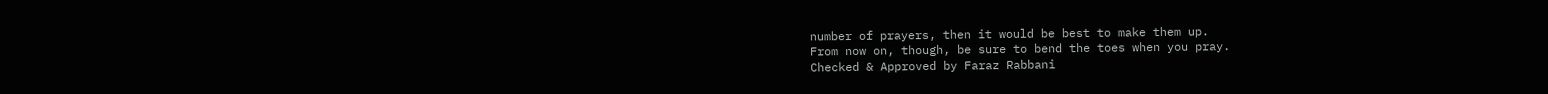number of prayers, then it would be best to make them up.
From now on, though, be sure to bend the toes when you pray.
Checked & Approved by Faraz Rabbani